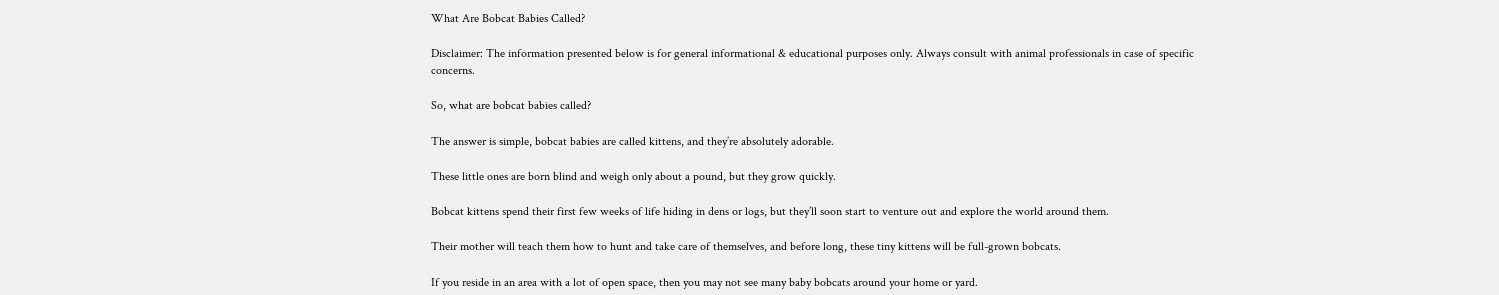What Are Bobcat Babies Called?

Disclaimer: The information presented below is for general informational & educational purposes only. Always consult with animal professionals in case of specific concerns.

So, what are bobcat babies called?

The answer is simple, bobcat babies are called kittens, and they’re absolutely adorable.

These little ones are born blind and weigh only about a pound, but they grow quickly.

Bobcat kittens spend their first few weeks of life hiding in dens or logs, but they’ll soon start to venture out and explore the world around them.

Their mother will teach them how to hunt and take care of themselves, and before long, these tiny kittens will be full-grown bobcats.

If you reside in an area with a lot of open space, then you may not see many baby bobcats around your home or yard.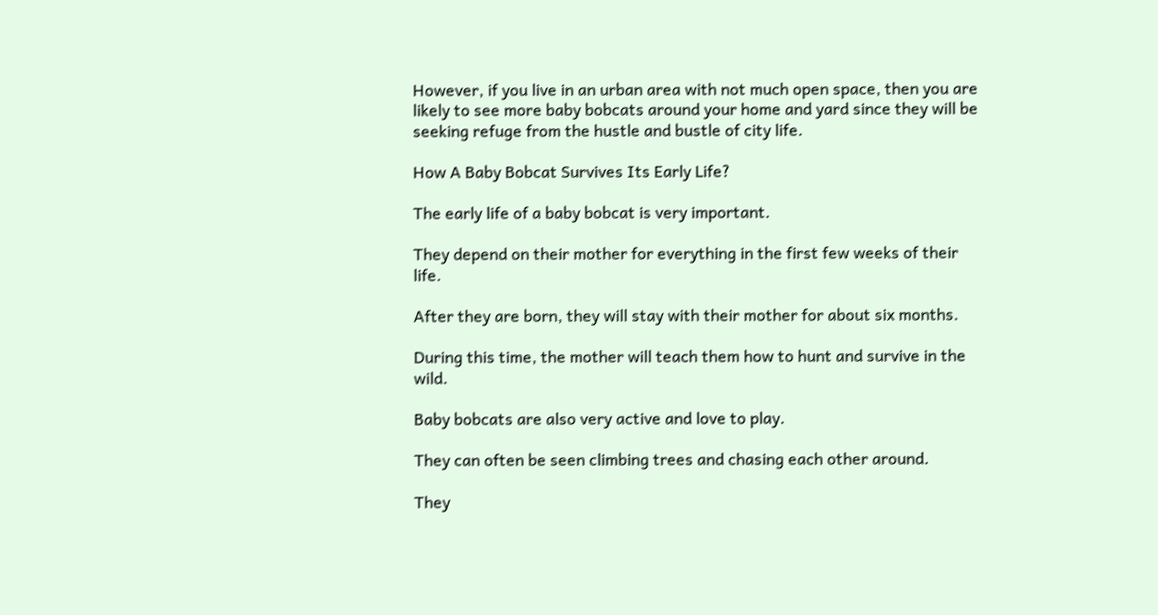However, if you live in an urban area with not much open space, then you are likely to see more baby bobcats around your home and yard since they will be seeking refuge from the hustle and bustle of city life.

How A Baby Bobcat Survives Its Early Life?

The early life of a baby bobcat is very important.

They depend on their mother for everything in the first few weeks of their life.

After they are born, they will stay with their mother for about six months.

During this time, the mother will teach them how to hunt and survive in the wild.

Baby bobcats are also very active and love to play.

They can often be seen climbing trees and chasing each other around.

They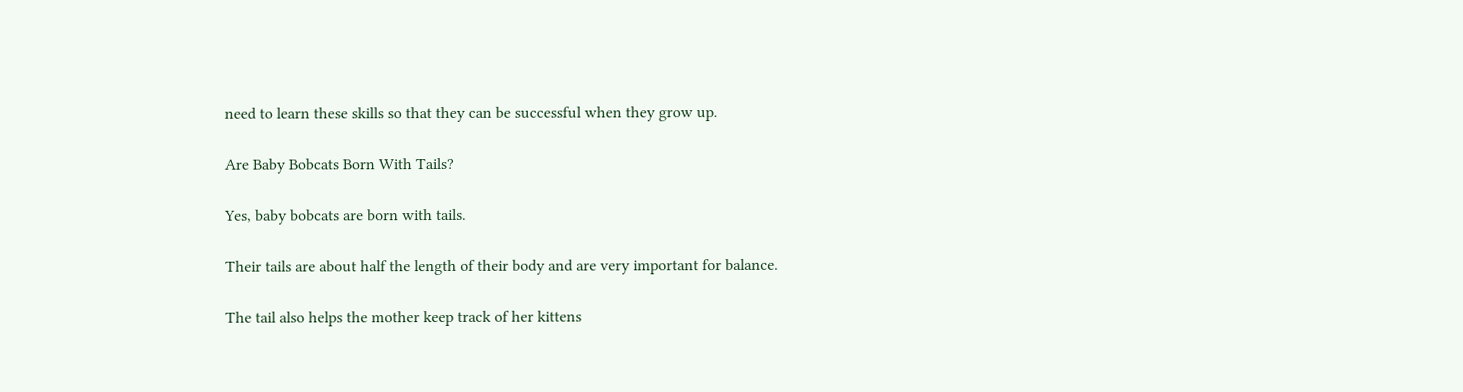need to learn these skills so that they can be successful when they grow up.

Are Baby Bobcats Born With Tails?

Yes, baby bobcats are born with tails.

Their tails are about half the length of their body and are very important for balance.

The tail also helps the mother keep track of her kittens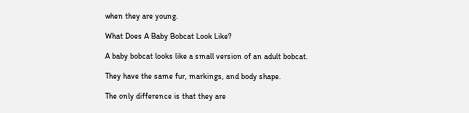when they are young.

What Does A Baby Bobcat Look Like?

A baby bobcat looks like a small version of an adult bobcat.

They have the same fur, markings, and body shape.

The only difference is that they are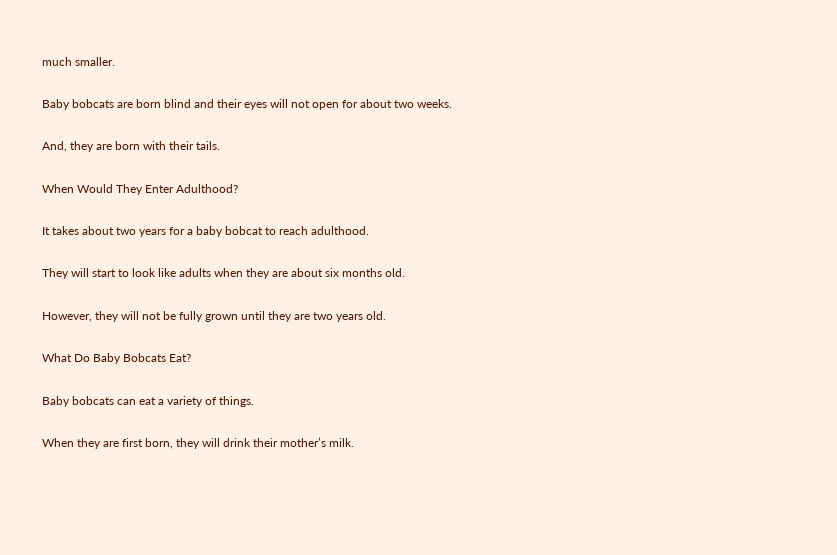much smaller.

Baby bobcats are born blind and their eyes will not open for about two weeks.

And, they are born with their tails.

When Would They Enter Adulthood?

It takes about two years for a baby bobcat to reach adulthood.

They will start to look like adults when they are about six months old.

However, they will not be fully grown until they are two years old.

What Do Baby Bobcats Eat?

Baby bobcats can eat a variety of things.

When they are first born, they will drink their mother’s milk.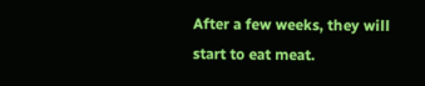After a few weeks, they will start to eat meat.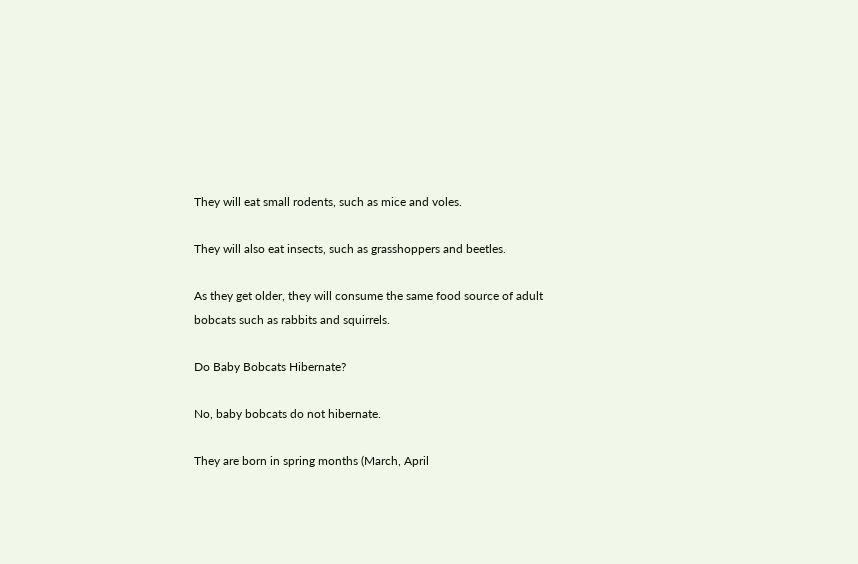They will eat small rodents, such as mice and voles.

They will also eat insects, such as grasshoppers and beetles.

As they get older, they will consume the same food source of adult bobcats such as rabbits and squirrels.

Do Baby Bobcats Hibernate?

No, baby bobcats do not hibernate.

They are born in spring months (March, April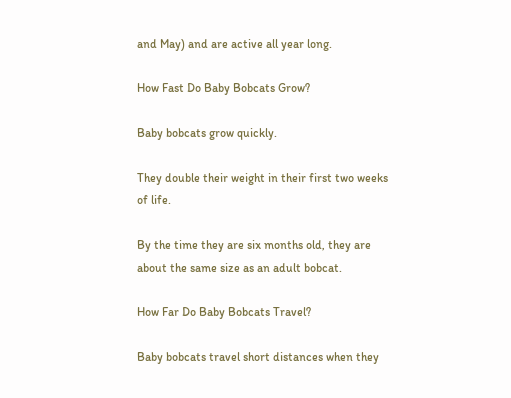and May) and are active all year long.

How Fast Do Baby Bobcats Grow?

Baby bobcats grow quickly.

They double their weight in their first two weeks of life.

By the time they are six months old, they are about the same size as an adult bobcat.

How Far Do Baby Bobcats Travel?

Baby bobcats travel short distances when they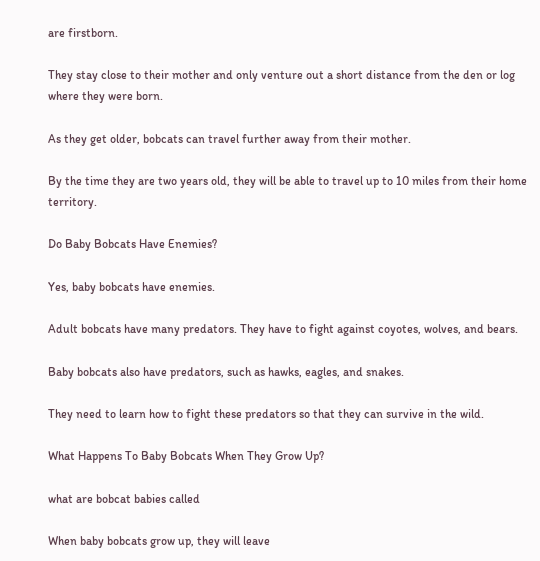are firstborn.

They stay close to their mother and only venture out a short distance from the den or log where they were born.

As they get older, bobcats can travel further away from their mother.

By the time they are two years old, they will be able to travel up to 10 miles from their home territory.

Do Baby Bobcats Have Enemies?

Yes, baby bobcats have enemies.

Adult bobcats have many predators. They have to fight against coyotes, wolves, and bears.

Baby bobcats also have predators, such as hawks, eagles, and snakes.

They need to learn how to fight these predators so that they can survive in the wild.

What Happens To Baby Bobcats When They Grow Up?

what are bobcat babies called

When baby bobcats grow up, they will leave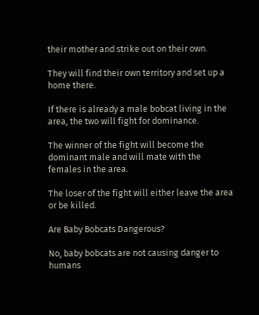their mother and strike out on their own.

They will find their own territory and set up a home there.

If there is already a male bobcat living in the area, the two will fight for dominance.

The winner of the fight will become the dominant male and will mate with the females in the area.

The loser of the fight will either leave the area or be killed.

Are Baby Bobcats Dangerous?

No, baby bobcats are not causing danger to humans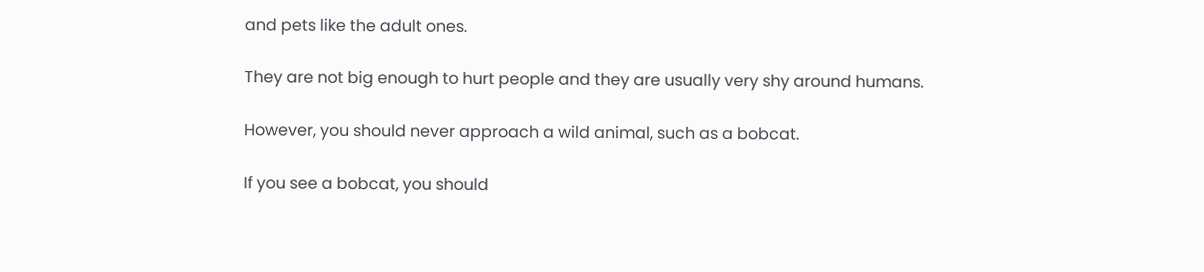and pets like the adult ones.

They are not big enough to hurt people and they are usually very shy around humans.

However, you should never approach a wild animal, such as a bobcat.

If you see a bobcat, you should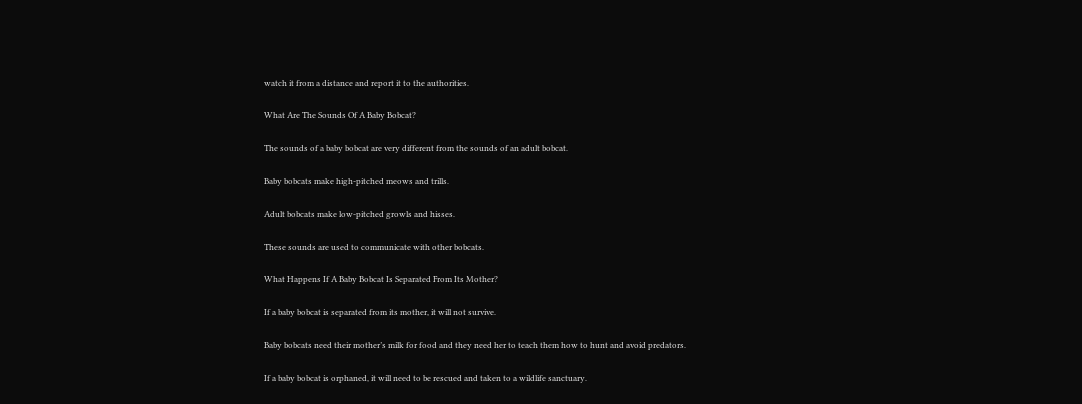watch it from a distance and report it to the authorities.

What Are The Sounds Of A Baby Bobcat?

The sounds of a baby bobcat are very different from the sounds of an adult bobcat.

Baby bobcats make high-pitched meows and trills.

Adult bobcats make low-pitched growls and hisses.

These sounds are used to communicate with other bobcats.

What Happens If A Baby Bobcat Is Separated From Its Mother?

If a baby bobcat is separated from its mother, it will not survive.

Baby bobcats need their mother’s milk for food and they need her to teach them how to hunt and avoid predators.

If a baby bobcat is orphaned, it will need to be rescued and taken to a wildlife sanctuary.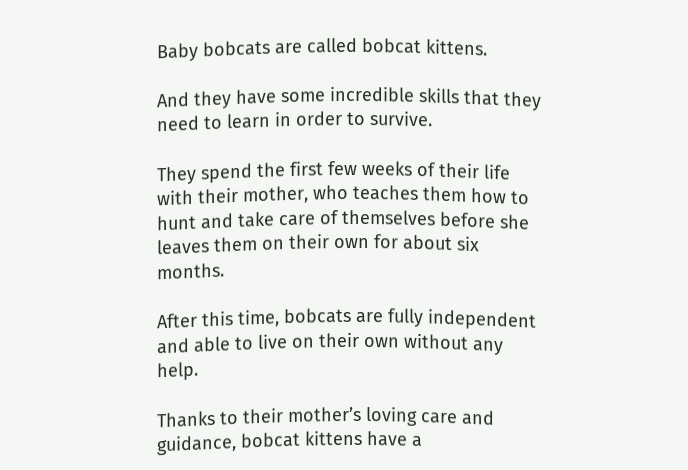Baby bobcats are called bobcat kittens.

And they have some incredible skills that they need to learn in order to survive.

They spend the first few weeks of their life with their mother, who teaches them how to hunt and take care of themselves before she leaves them on their own for about six months.

After this time, bobcats are fully independent and able to live on their own without any help.

Thanks to their mother’s loving care and guidance, bobcat kittens have a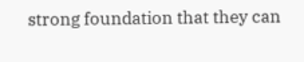strong foundation that they can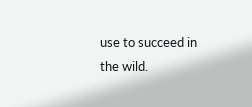use to succeed in the wild.